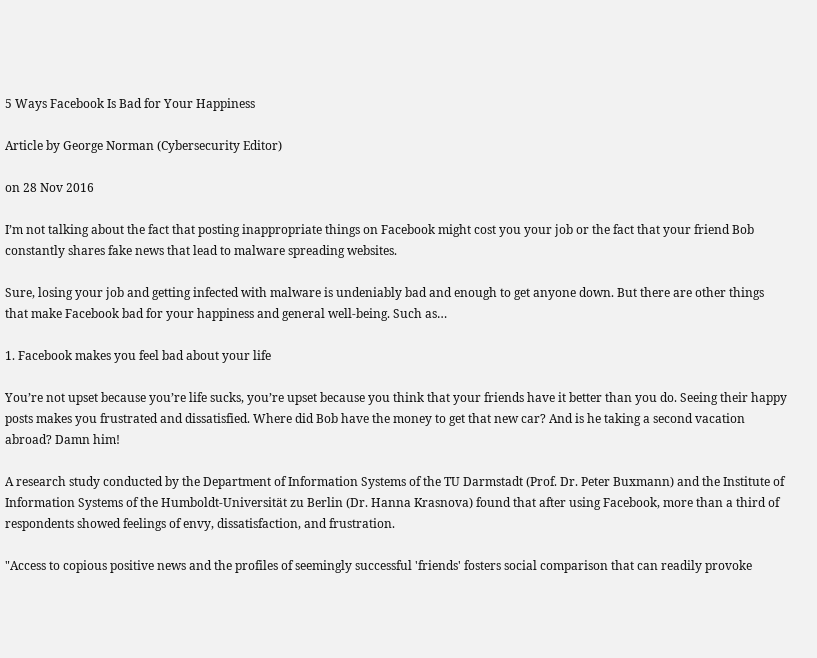5 Ways Facebook Is Bad for Your Happiness

Article by George Norman (Cybersecurity Editor)

on 28 Nov 2016

I’m not talking about the fact that posting inappropriate things on Facebook might cost you your job or the fact that your friend Bob constantly shares fake news that lead to malware spreading websites.

Sure, losing your job and getting infected with malware is undeniably bad and enough to get anyone down. But there are other things that make Facebook bad for your happiness and general well-being. Such as…

1. Facebook makes you feel bad about your life

You’re not upset because you’re life sucks, you’re upset because you think that your friends have it better than you do. Seeing their happy posts makes you frustrated and dissatisfied. Where did Bob have the money to get that new car? And is he taking a second vacation abroad? Damn him!

A research study conducted by the Department of Information Systems of the TU Darmstadt (Prof. Dr. Peter Buxmann) and the Institute of Information Systems of the Humboldt-Universität zu Berlin (Dr. Hanna Krasnova) found that after using Facebook, more than a third of respondents showed feelings of envy, dissatisfaction, and frustration.

"Access to copious positive news and the profiles of seemingly successful 'friends' fosters social comparison that can readily provoke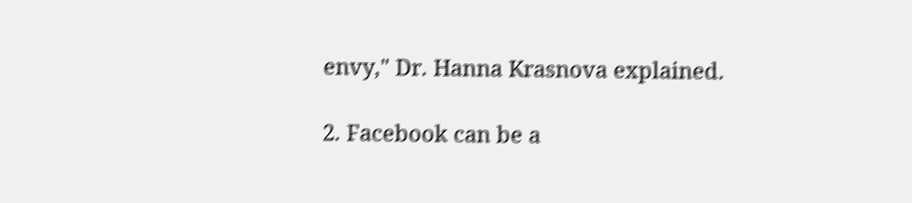envy," Dr. Hanna Krasnova explained.

2. Facebook can be a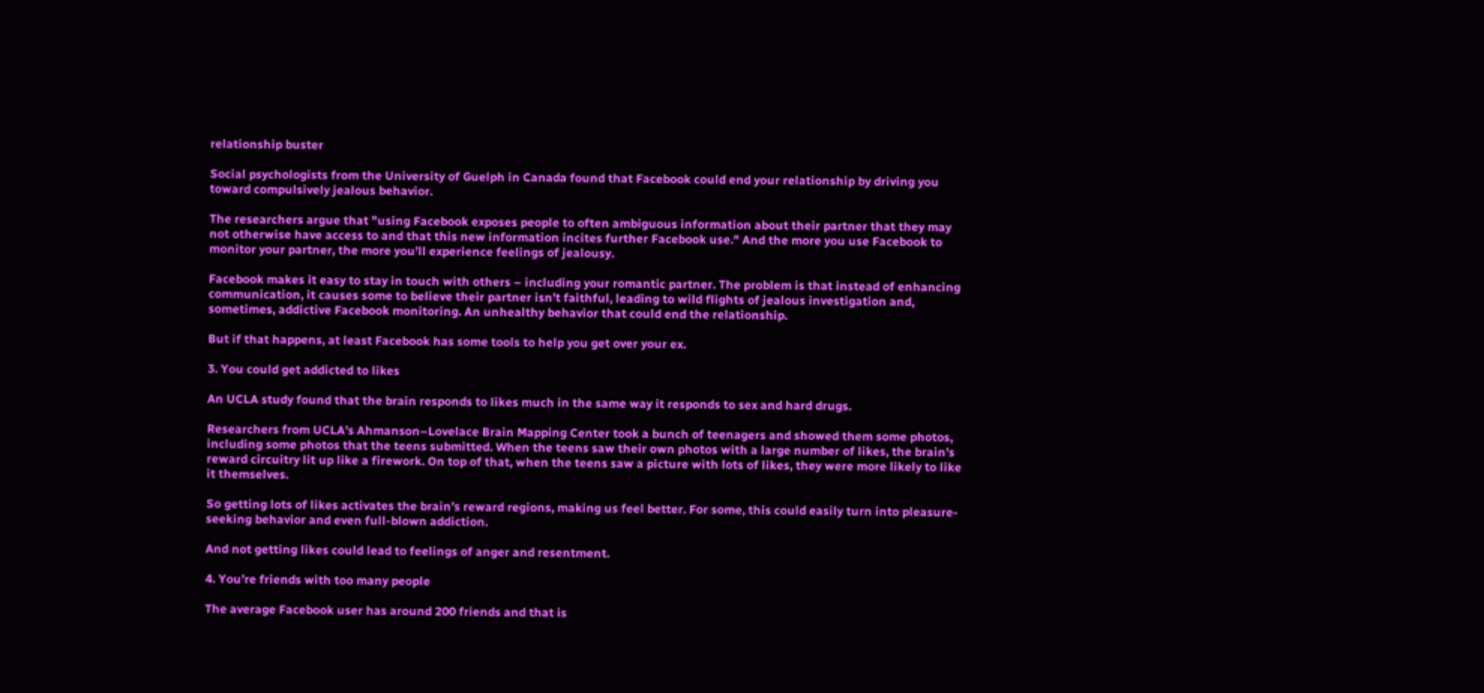relationship buster

Social psychologists from the University of Guelph in Canada found that Facebook could end your relationship by driving you toward compulsively jealous behavior.

The researchers argue that "using Facebook exposes people to often ambiguous information about their partner that they may not otherwise have access to and that this new information incites further Facebook use." And the more you use Facebook to monitor your partner, the more you’ll experience feelings of jealousy.

Facebook makes it easy to stay in touch with others – including your romantic partner. The problem is that instead of enhancing communication, it causes some to believe their partner isn’t faithful, leading to wild flights of jealous investigation and, sometimes, addictive Facebook monitoring. An unhealthy behavior that could end the relationship.

But if that happens, at least Facebook has some tools to help you get over your ex.

3. You could get addicted to likes

An UCLA study found that the brain responds to likes much in the same way it responds to sex and hard drugs.

Researchers from UCLA’s Ahmanson–Lovelace Brain Mapping Center took a bunch of teenagers and showed them some photos, including some photos that the teens submitted. When the teens saw their own photos with a large number of likes, the brain’s reward circuitry lit up like a firework. On top of that, when the teens saw a picture with lots of likes, they were more likely to like it themselves.

So getting lots of likes activates the brain’s reward regions, making us feel better. For some, this could easily turn into pleasure-seeking behavior and even full-blown addiction.

And not getting likes could lead to feelings of anger and resentment.

4. You’re friends with too many people

The average Facebook user has around 200 friends and that is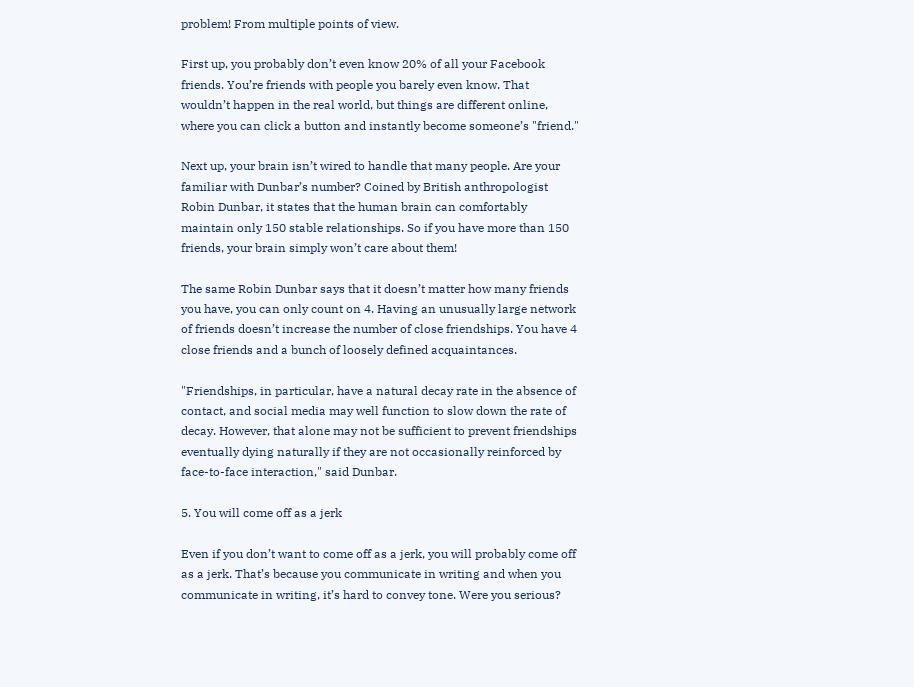problem! From multiple points of view.

First up, you probably don’t even know 20% of all your Facebook friends. You’re friends with people you barely even know. That wouldn’t happen in the real world, but things are different online, where you can click a button and instantly become someone’s "friend."

Next up, your brain isn’t wired to handle that many people. Are your familiar with Dunbar’s number? Coined by British anthropologist Robin Dunbar, it states that the human brain can comfortably maintain only 150 stable relationships. So if you have more than 150 friends, your brain simply won’t care about them!

The same Robin Dunbar says that it doesn’t matter how many friends you have, you can only count on 4. Having an unusually large network of friends doesn’t increase the number of close friendships. You have 4 close friends and a bunch of loosely defined acquaintances.

"Friendships, in particular, have a natural decay rate in the absence of contact, and social media may well function to slow down the rate of decay. However, that alone may not be sufficient to prevent friendships eventually dying naturally if they are not occasionally reinforced by face-to-face interaction," said Dunbar.

5. You will come off as a jerk

Even if you don’t want to come off as a jerk, you will probably come off as a jerk. That’s because you communicate in writing and when you communicate in writing, it’s hard to convey tone. Were you serious?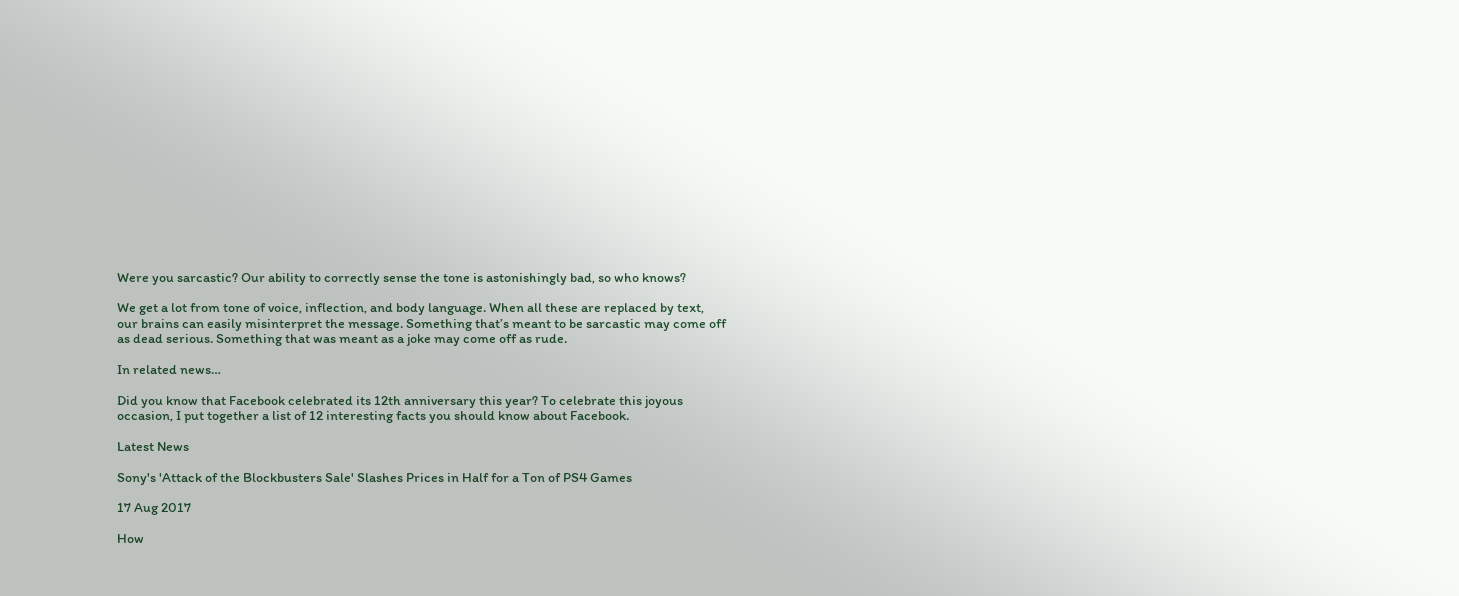Were you sarcastic? Our ability to correctly sense the tone is astonishingly bad, so who knows?

We get a lot from tone of voice, inflection, and body language. When all these are replaced by text, our brains can easily misinterpret the message. Something that’s meant to be sarcastic may come off as dead serious. Something that was meant as a joke may come off as rude.

In related news…

Did you know that Facebook celebrated its 12th anniversary this year? To celebrate this joyous occasion, I put together a list of 12 interesting facts you should know about Facebook.

Latest News

Sony's 'Attack of the Blockbusters Sale' Slashes Prices in Half for a Ton of PS4 Games

17 Aug 2017

How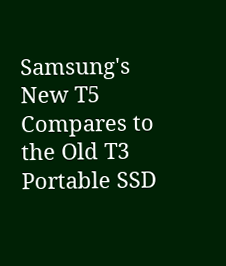Samsung's New T5 Compares to the Old T3 Portable SSD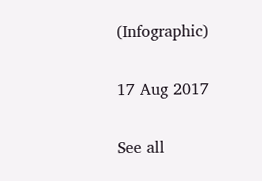(Infographic)

17 Aug 2017

See all